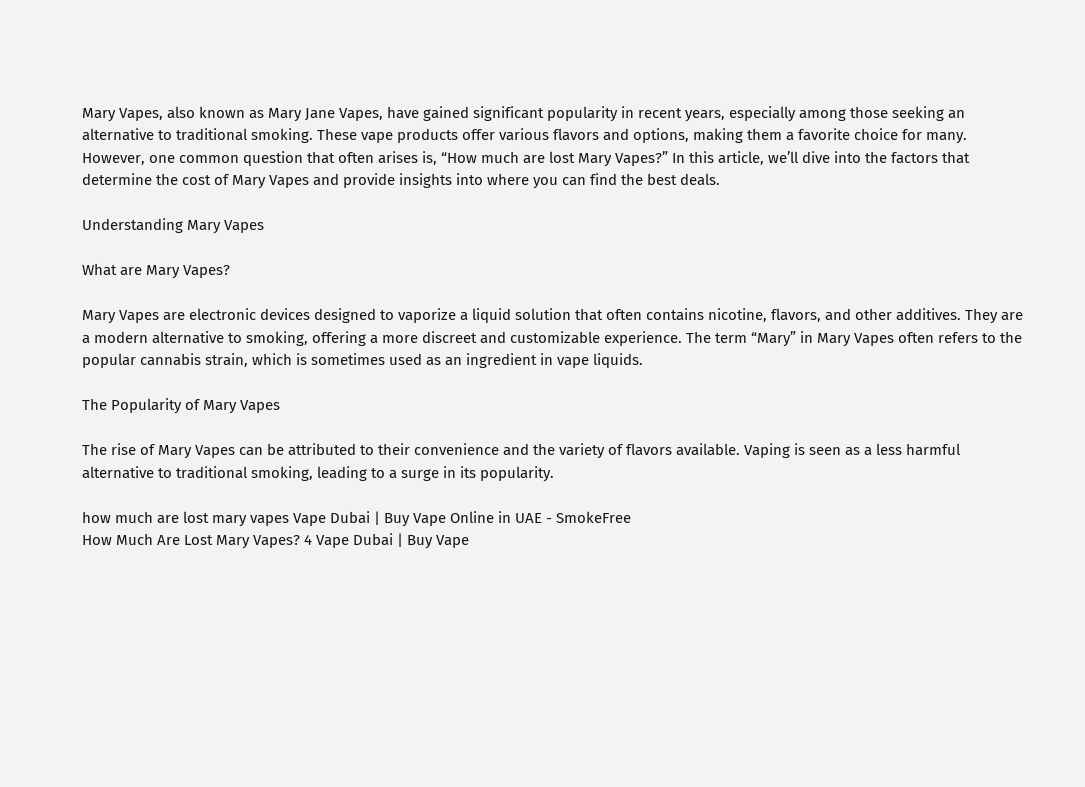Mary Vapes, also known as Mary Jane Vapes, have gained significant popularity in recent years, especially among those seeking an alternative to traditional smoking. These vape products offer various flavors and options, making them a favorite choice for many. However, one common question that often arises is, “How much are lost Mary Vapes?” In this article, we’ll dive into the factors that determine the cost of Mary Vapes and provide insights into where you can find the best deals.

Understanding Mary Vapes

What are Mary Vapes?

Mary Vapes are electronic devices designed to vaporize a liquid solution that often contains nicotine, flavors, and other additives. They are a modern alternative to smoking, offering a more discreet and customizable experience. The term “Mary” in Mary Vapes often refers to the popular cannabis strain, which is sometimes used as an ingredient in vape liquids.

The Popularity of Mary Vapes

The rise of Mary Vapes can be attributed to their convenience and the variety of flavors available. Vaping is seen as a less harmful alternative to traditional smoking, leading to a surge in its popularity.

how much are lost mary vapes Vape Dubai | Buy Vape Online in UAE - SmokeFree
How Much Are Lost Mary Vapes? 4 Vape Dubai | Buy Vape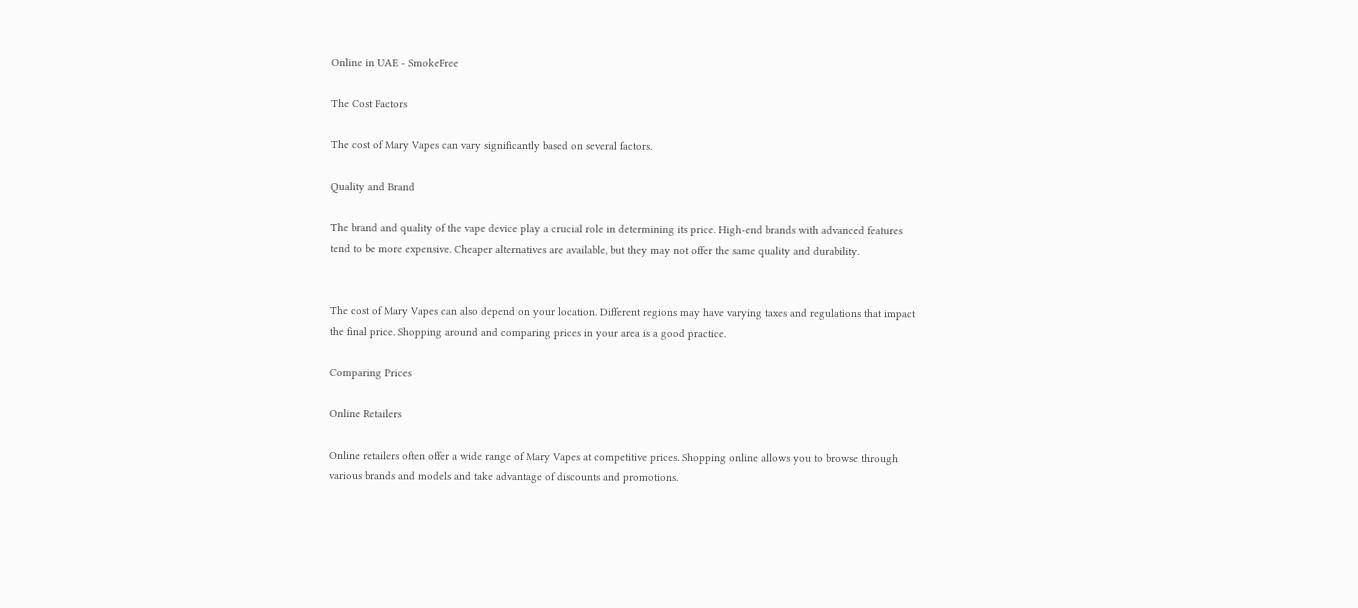Online in UAE - SmokeFree

The Cost Factors

The cost of Mary Vapes can vary significantly based on several factors.

Quality and Brand

The brand and quality of the vape device play a crucial role in determining its price. High-end brands with advanced features tend to be more expensive. Cheaper alternatives are available, but they may not offer the same quality and durability.


The cost of Mary Vapes can also depend on your location. Different regions may have varying taxes and regulations that impact the final price. Shopping around and comparing prices in your area is a good practice.

Comparing Prices

Online Retailers

Online retailers often offer a wide range of Mary Vapes at competitive prices. Shopping online allows you to browse through various brands and models and take advantage of discounts and promotions.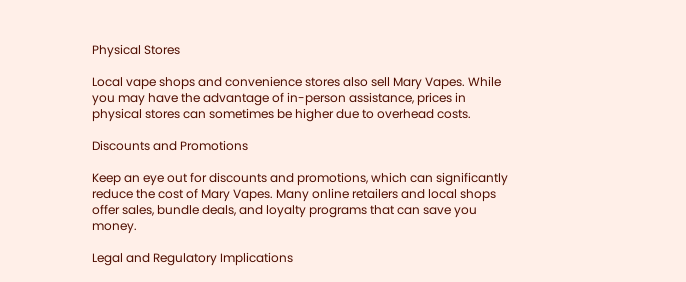Physical Stores

Local vape shops and convenience stores also sell Mary Vapes. While you may have the advantage of in-person assistance, prices in physical stores can sometimes be higher due to overhead costs.

Discounts and Promotions

Keep an eye out for discounts and promotions, which can significantly reduce the cost of Mary Vapes. Many online retailers and local shops offer sales, bundle deals, and loyalty programs that can save you money.

Legal and Regulatory Implications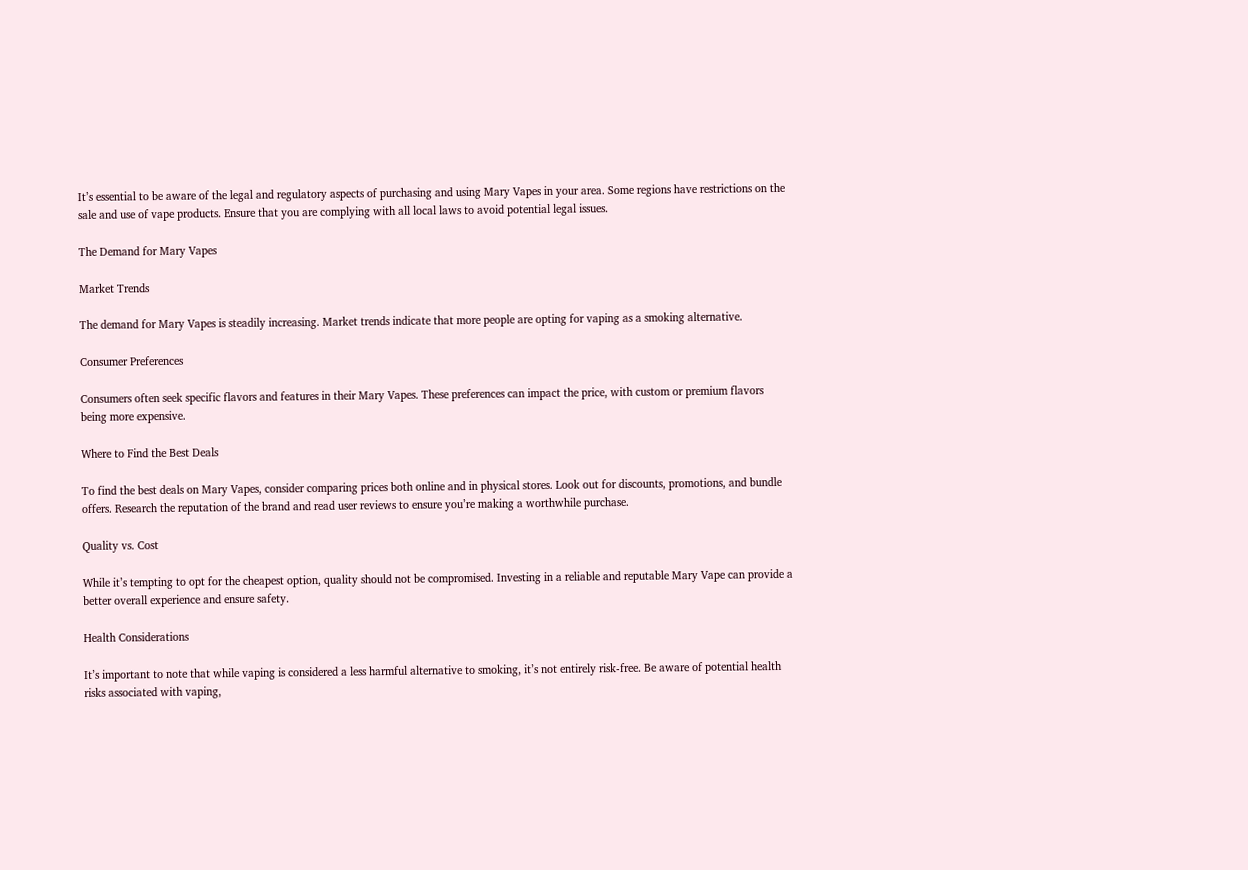It’s essential to be aware of the legal and regulatory aspects of purchasing and using Mary Vapes in your area. Some regions have restrictions on the sale and use of vape products. Ensure that you are complying with all local laws to avoid potential legal issues.

The Demand for Mary Vapes

Market Trends

The demand for Mary Vapes is steadily increasing. Market trends indicate that more people are opting for vaping as a smoking alternative.

Consumer Preferences

Consumers often seek specific flavors and features in their Mary Vapes. These preferences can impact the price, with custom or premium flavors being more expensive.

Where to Find the Best Deals

To find the best deals on Mary Vapes, consider comparing prices both online and in physical stores. Look out for discounts, promotions, and bundle offers. Research the reputation of the brand and read user reviews to ensure you’re making a worthwhile purchase.

Quality vs. Cost

While it’s tempting to opt for the cheapest option, quality should not be compromised. Investing in a reliable and reputable Mary Vape can provide a better overall experience and ensure safety.

Health Considerations

It’s important to note that while vaping is considered a less harmful alternative to smoking, it’s not entirely risk-free. Be aware of potential health risks associated with vaping,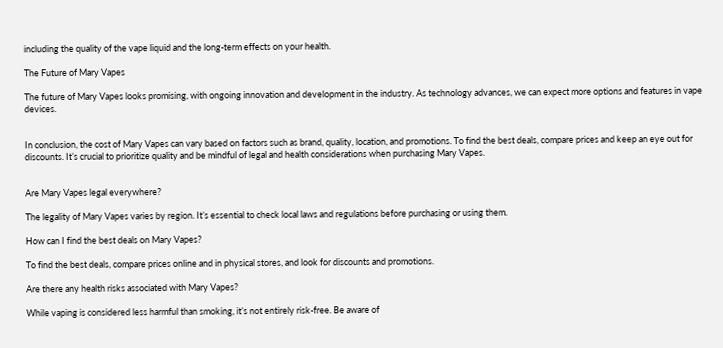including the quality of the vape liquid and the long-term effects on your health.

The Future of Mary Vapes

The future of Mary Vapes looks promising, with ongoing innovation and development in the industry. As technology advances, we can expect more options and features in vape devices.


In conclusion, the cost of Mary Vapes can vary based on factors such as brand, quality, location, and promotions. To find the best deals, compare prices and keep an eye out for discounts. It’s crucial to prioritize quality and be mindful of legal and health considerations when purchasing Mary Vapes.


Are Mary Vapes legal everywhere?

The legality of Mary Vapes varies by region. It’s essential to check local laws and regulations before purchasing or using them.

How can I find the best deals on Mary Vapes?

To find the best deals, compare prices online and in physical stores, and look for discounts and promotions.

Are there any health risks associated with Mary Vapes?

While vaping is considered less harmful than smoking, it’s not entirely risk-free. Be aware of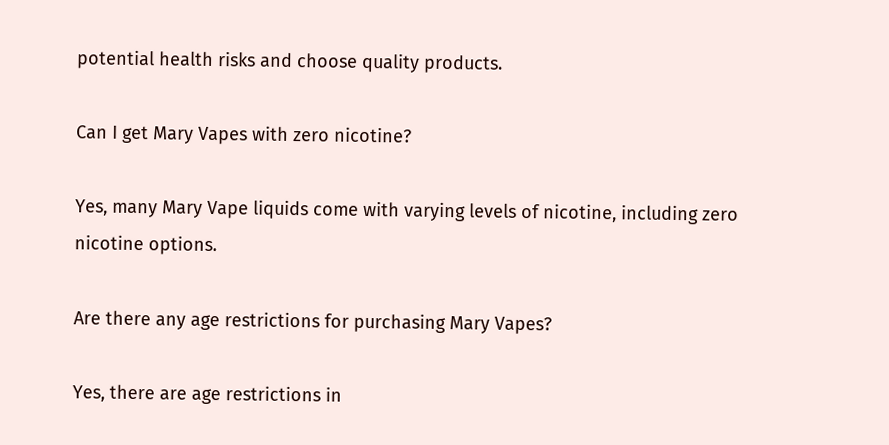potential health risks and choose quality products.

Can I get Mary Vapes with zero nicotine?

Yes, many Mary Vape liquids come with varying levels of nicotine, including zero nicotine options.

Are there any age restrictions for purchasing Mary Vapes?

Yes, there are age restrictions in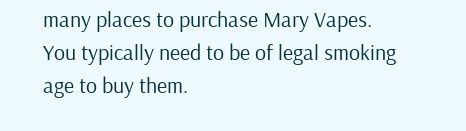many places to purchase Mary Vapes. You typically need to be of legal smoking age to buy them.